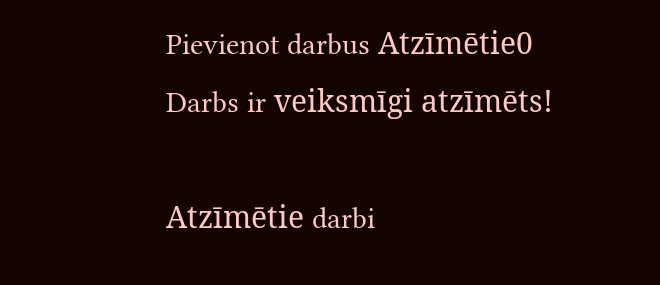Pievienot darbus Atzīmētie0
Darbs ir veiksmīgi atzīmēts!

Atzīmētie darbi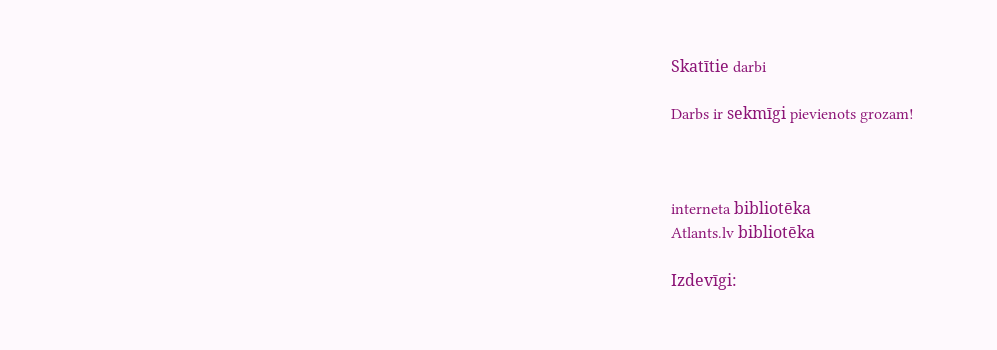Skatītie darbi

Darbs ir sekmīgi pievienots grozam!



interneta bibliotēka
Atlants.lv bibliotēka

Izdevīgi: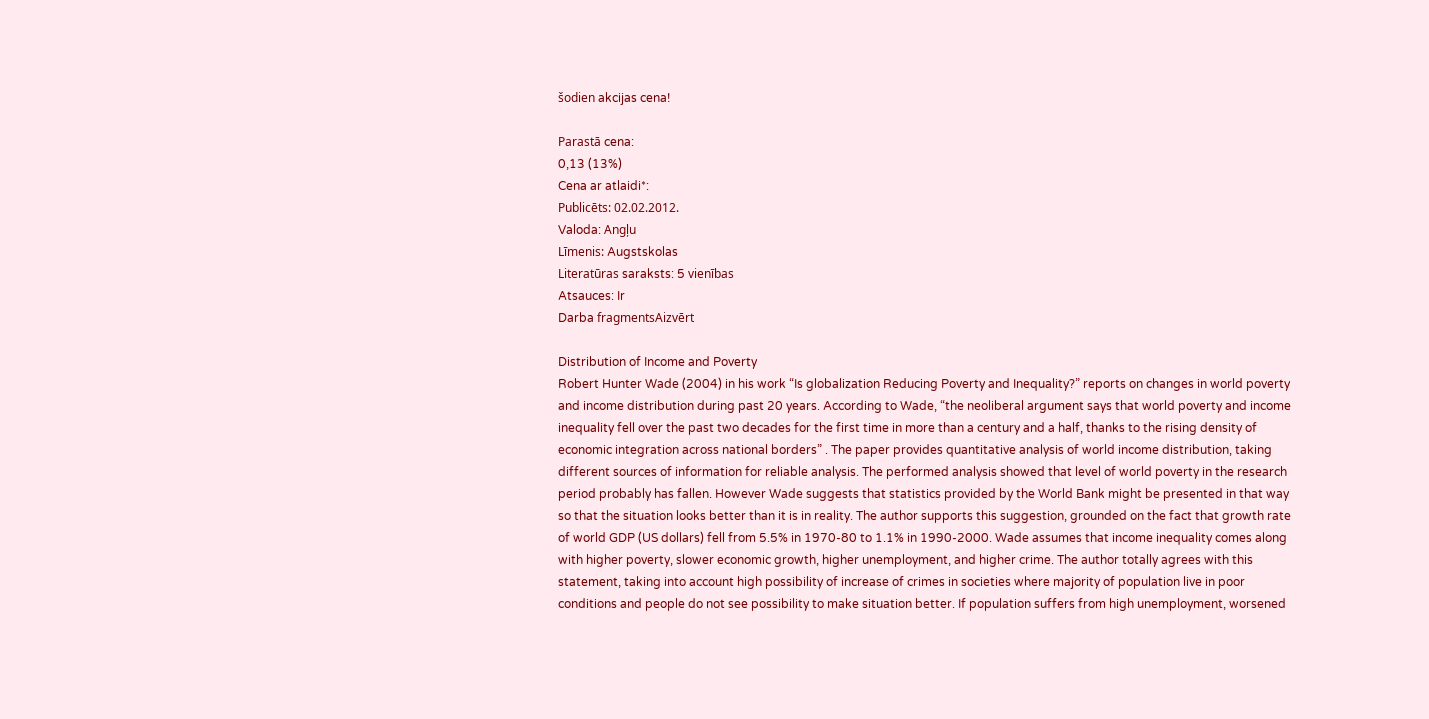šodien akcijas cena!

Parastā cena:
0,13 (13%)
Cena ar atlaidi*:
Publicēts: 02.02.2012.
Valoda: Angļu
Līmenis: Augstskolas
Literatūras saraksts: 5 vienības
Atsauces: Ir
Darba fragmentsAizvērt

Distribution of Income and Poverty
Robert Hunter Wade (2004) in his work “Is globalization Reducing Poverty and Inequality?” reports on changes in world poverty and income distribution during past 20 years. According to Wade, “the neoliberal argument says that world poverty and income inequality fell over the past two decades for the first time in more than a century and a half, thanks to the rising density of economic integration across national borders” . The paper provides quantitative analysis of world income distribution, taking different sources of information for reliable analysis. The performed analysis showed that level of world poverty in the research period probably has fallen. However Wade suggests that statistics provided by the World Bank might be presented in that way so that the situation looks better than it is in reality. The author supports this suggestion, grounded on the fact that growth rate of world GDP (US dollars) fell from 5.5% in 1970-80 to 1.1% in 1990-2000. Wade assumes that income inequality comes along with higher poverty, slower economic growth, higher unemployment, and higher crime. The author totally agrees with this statement, taking into account high possibility of increase of crimes in societies where majority of population live in poor conditions and people do not see possibility to make situation better. If population suffers from high unemployment, worsened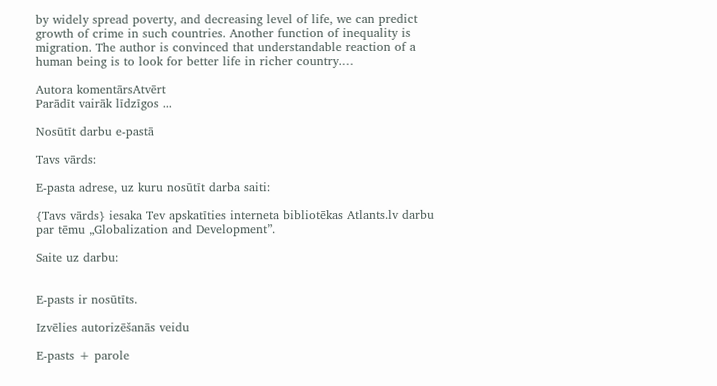by widely spread poverty, and decreasing level of life, we can predict growth of crime in such countries. Another function of inequality is migration. The author is convinced that understandable reaction of a human being is to look for better life in richer country.…

Autora komentārsAtvērt
Parādīt vairāk līdzīgos ...

Nosūtīt darbu e-pastā

Tavs vārds:

E-pasta adrese, uz kuru nosūtīt darba saiti:

{Tavs vārds} iesaka Tev apskatīties interneta bibliotēkas Atlants.lv darbu par tēmu „Globalization and Development”.

Saite uz darbu:


E-pasts ir nosūtīts.

Izvēlies autorizēšanās veidu

E-pasts + parole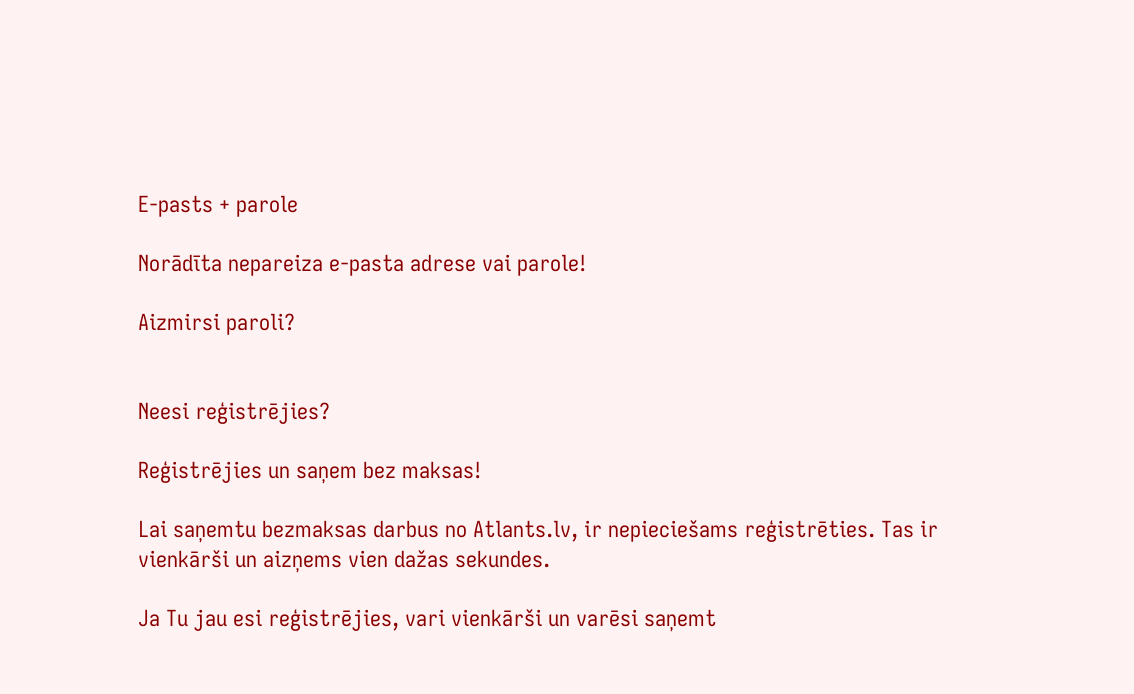E-pasts + parole

Norādīta nepareiza e-pasta adrese vai parole!

Aizmirsi paroli?


Neesi reģistrējies?

Reģistrējies un saņem bez maksas!

Lai saņemtu bezmaksas darbus no Atlants.lv, ir nepieciešams reģistrēties. Tas ir vienkārši un aizņems vien dažas sekundes.

Ja Tu jau esi reģistrējies, vari vienkārši un varēsi saņemt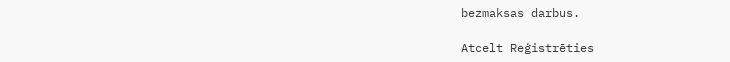bezmaksas darbus.

Atcelt Reģistrēties